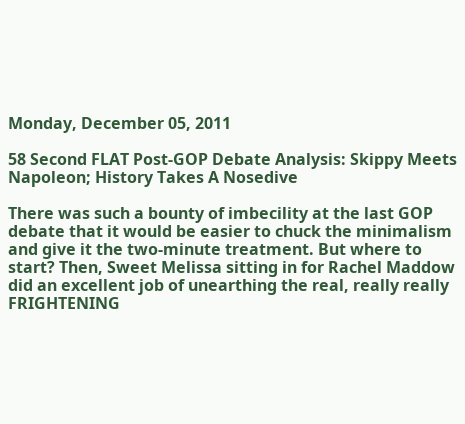Monday, December 05, 2011

58 Second FLAT Post-GOP Debate Analysis: Skippy Meets Napoleon; History Takes A Nosedive

There was such a bounty of imbecility at the last GOP debate that it would be easier to chuck the minimalism and give it the two-minute treatment. But where to start? Then, Sweet Melissa sitting in for Rachel Maddow did an excellent job of unearthing the real, really really FRIGHTENING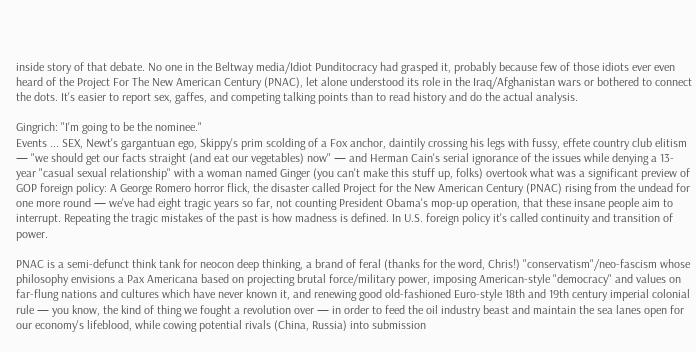inside story of that debate. No one in the Beltway media/Idiot Punditocracy had grasped it, probably because few of those idiots ever even heard of the Project For The New American Century (PNAC), let alone understood its role in the Iraq/Afghanistan wars or bothered to connect the dots. It's easier to report sex, gaffes, and competing talking points than to read history and do the actual analysis.

Gingrich: "I'm going to be the nominee."
Events ... SEX, Newt's gargantuan ego, Skippy's prim scolding of a Fox anchor, daintily crossing his legs with fussy, effete country club elitism — "we should get our facts straight (and eat our vegetables) now" — and Herman Cain's serial ignorance of the issues while denying a 13-year "casual sexual relationship" with a woman named Ginger (you can't make this stuff up, folks) overtook what was a significant preview of GOP foreign policy: A George Romero horror flick, the disaster called Project for the New American Century (PNAC) rising from the undead for one more round — we've had eight tragic years so far, not counting President Obama's mop-up operation, that these insane people aim to interrupt. Repeating the tragic mistakes of the past is how madness is defined. In U.S. foreign policy it's called continuity and transition of power.

PNAC is a semi-defunct think tank for neocon deep thinking, a brand of feral (thanks for the word, Chris!) "conservatism"/neo-fascism whose philosophy envisions a Pax Americana based on projecting brutal force/military power, imposing American-style "democracy" and values on far-flung nations and cultures which have never known it, and renewing good old-fashioned Euro-style 18th and 19th century imperial colonial rule — you know, the kind of thing we fought a revolution over — in order to feed the oil industry beast and maintain the sea lanes open for our economy's lifeblood, while cowing potential rivals (China, Russia) into submission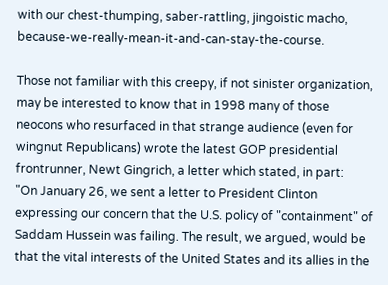with our chest-thumping, saber-rattling, jingoistic macho, because-we-really-mean-it-and-can-stay-the-course.

Those not familiar with this creepy, if not sinister organization, may be interested to know that in 1998 many of those neocons who resurfaced in that strange audience (even for wingnut Republicans) wrote the latest GOP presidential frontrunner, Newt Gingrich, a letter which stated, in part:
"On January 26, we sent a letter to President Clinton expressing our concern that the U.S. policy of "containment" of Saddam Hussein was failing. The result, we argued, would be that the vital interests of the United States and its allies in the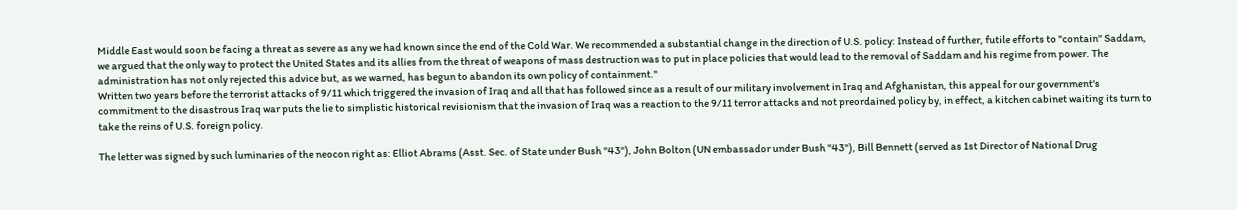Middle East would soon be facing a threat as severe as any we had known since the end of the Cold War. We recommended a substantial change in the direction of U.S. policy: Instead of further, futile efforts to "contain" Saddam, we argued that the only way to protect the United States and its allies from the threat of weapons of mass destruction was to put in place policies that would lead to the removal of Saddam and his regime from power. The administration has not only rejected this advice but, as we warned, has begun to abandon its own policy of containment."
Written two years before the terrorist attacks of 9/11 which triggered the invasion of Iraq and all that has followed since as a result of our military involvement in Iraq and Afghanistan, this appeal for our government's commitment to the disastrous Iraq war puts the lie to simplistic historical revisionism that the invasion of Iraq was a reaction to the 9/11 terror attacks and not preordained policy by, in effect, a kitchen cabinet waiting its turn to take the reins of U.S. foreign policy.

The letter was signed by such luminaries of the neocon right as: Elliot Abrams (Asst. Sec. of State under Bush "43"), John Bolton (UN embassador under Bush "43"), Bill Bennett (served as 1st Director of National Drug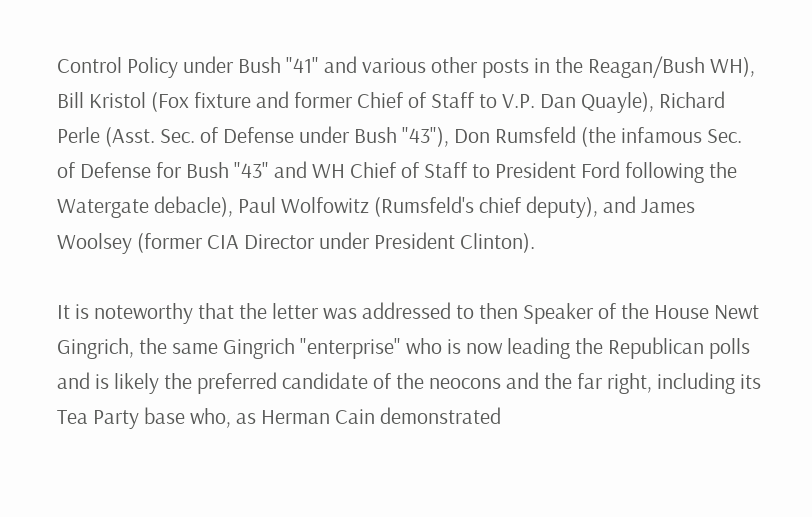Control Policy under Bush "41" and various other posts in the Reagan/Bush WH), Bill Kristol (Fox fixture and former Chief of Staff to V.P. Dan Quayle), Richard Perle (Asst. Sec. of Defense under Bush "43"), Don Rumsfeld (the infamous Sec. of Defense for Bush "43" and WH Chief of Staff to President Ford following the Watergate debacle), Paul Wolfowitz (Rumsfeld's chief deputy), and James Woolsey (former CIA Director under President Clinton).

It is noteworthy that the letter was addressed to then Speaker of the House Newt Gingrich, the same Gingrich "enterprise" who is now leading the Republican polls and is likely the preferred candidate of the neocons and the far right, including its Tea Party base who, as Herman Cain demonstrated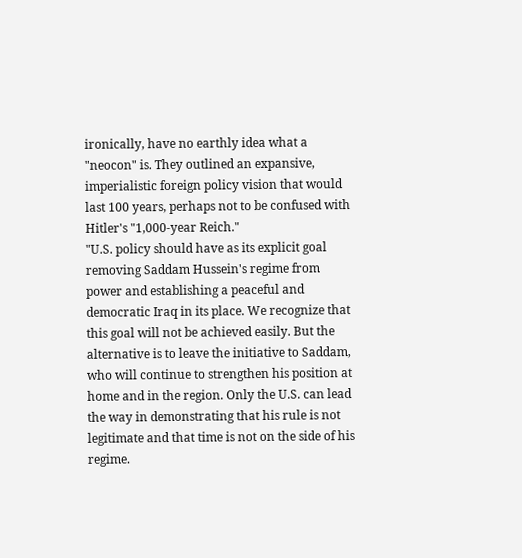ironically, have no earthly idea what a "neocon" is. They outlined an expansive, imperialistic foreign policy vision that would last 100 years, perhaps not to be confused with Hitler's "1,000-year Reich."
"U.S. policy should have as its explicit goal removing Saddam Hussein's regime from power and establishing a peaceful and democratic Iraq in its place. We recognize that this goal will not be achieved easily. But the alternative is to leave the initiative to Saddam, who will continue to strengthen his position at home and in the region. Only the U.S. can lead the way in demonstrating that his rule is not legitimate and that time is not on the side of his regime.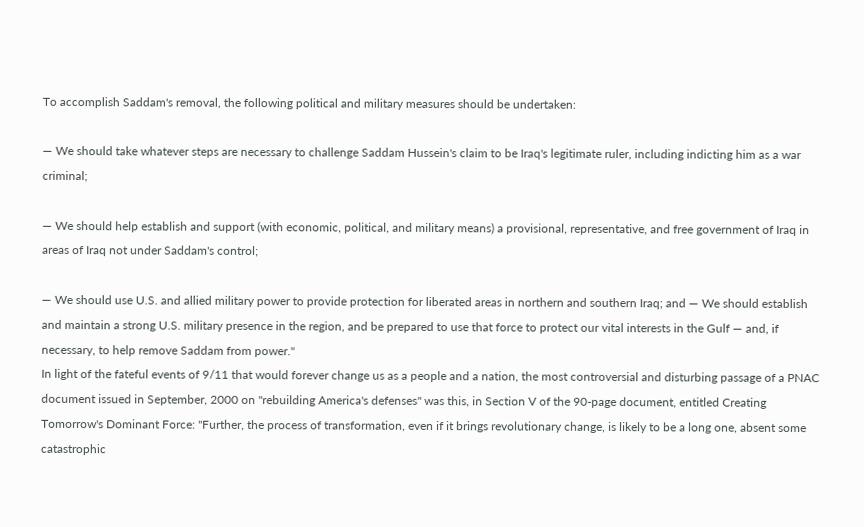To accomplish Saddam's removal, the following political and military measures should be undertaken:

— We should take whatever steps are necessary to challenge Saddam Hussein's claim to be Iraq's legitimate ruler, including indicting him as a war criminal;

— We should help establish and support (with economic, political, and military means) a provisional, representative, and free government of Iraq in areas of Iraq not under Saddam's control;

— We should use U.S. and allied military power to provide protection for liberated areas in northern and southern Iraq; and — We should establish and maintain a strong U.S. military presence in the region, and be prepared to use that force to protect our vital interests in the Gulf — and, if necessary, to help remove Saddam from power."
In light of the fateful events of 9/11 that would forever change us as a people and a nation, the most controversial and disturbing passage of a PNAC document issued in September, 2000 on "rebuilding America's defenses" was this, in Section V of the 90-page document, entitled Creating Tomorrow's Dominant Force: "Further, the process of transformation, even if it brings revolutionary change, is likely to be a long one, absent some catastrophic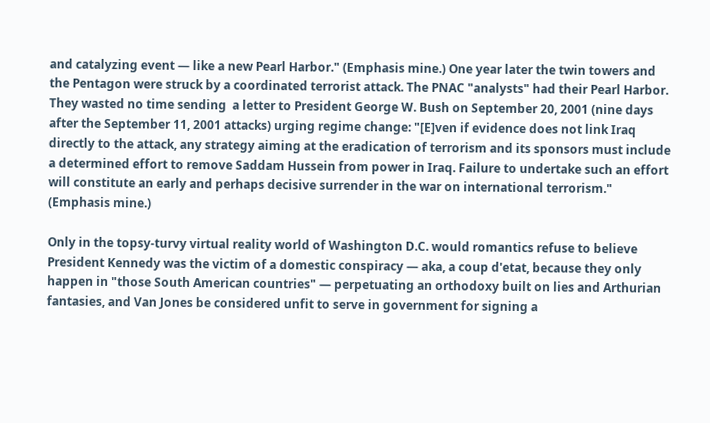and catalyzing event — like a new Pearl Harbor." (Emphasis mine.) One year later the twin towers and the Pentagon were struck by a coordinated terrorist attack. The PNAC "analysts" had their Pearl Harbor. They wasted no time sending  a letter to President George W. Bush on September 20, 2001 (nine days after the September 11, 2001 attacks) urging regime change: "[E]ven if evidence does not link Iraq directly to the attack, any strategy aiming at the eradication of terrorism and its sponsors must include a determined effort to remove Saddam Hussein from power in Iraq. Failure to undertake such an effort will constitute an early and perhaps decisive surrender in the war on international terrorism." (Emphasis mine.)

Only in the topsy-turvy virtual reality world of Washington D.C. would romantics refuse to believe President Kennedy was the victim of a domestic conspiracy — aka, a coup d'etat, because they only happen in "those South American countries" — perpetuating an orthodoxy built on lies and Arthurian fantasies, and Van Jones be considered unfit to serve in government for signing a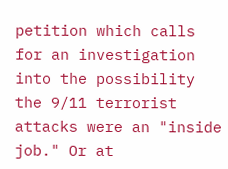petition which calls for an investigation into the possibility the 9/11 terrorist attacks were an "inside job." Or at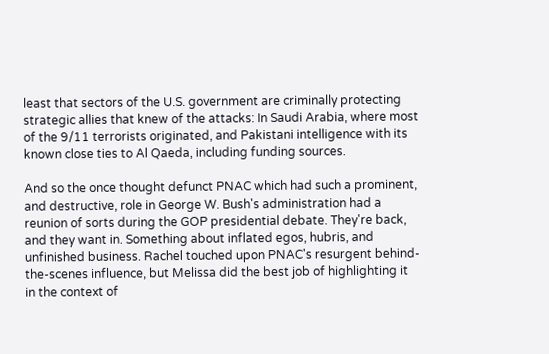least that sectors of the U.S. government are criminally protecting strategic allies that knew of the attacks: In Saudi Arabia, where most of the 9/11 terrorists originated, and Pakistani intelligence with its known close ties to Al Qaeda, including funding sources.

And so the once thought defunct PNAC which had such a prominent, and destructive, role in George W. Bush's administration had a reunion of sorts during the GOP presidential debate. They're back, and they want in. Something about inflated egos, hubris, and unfinished business. Rachel touched upon PNAC's resurgent behind-the-scenes influence, but Melissa did the best job of highlighting it in the context of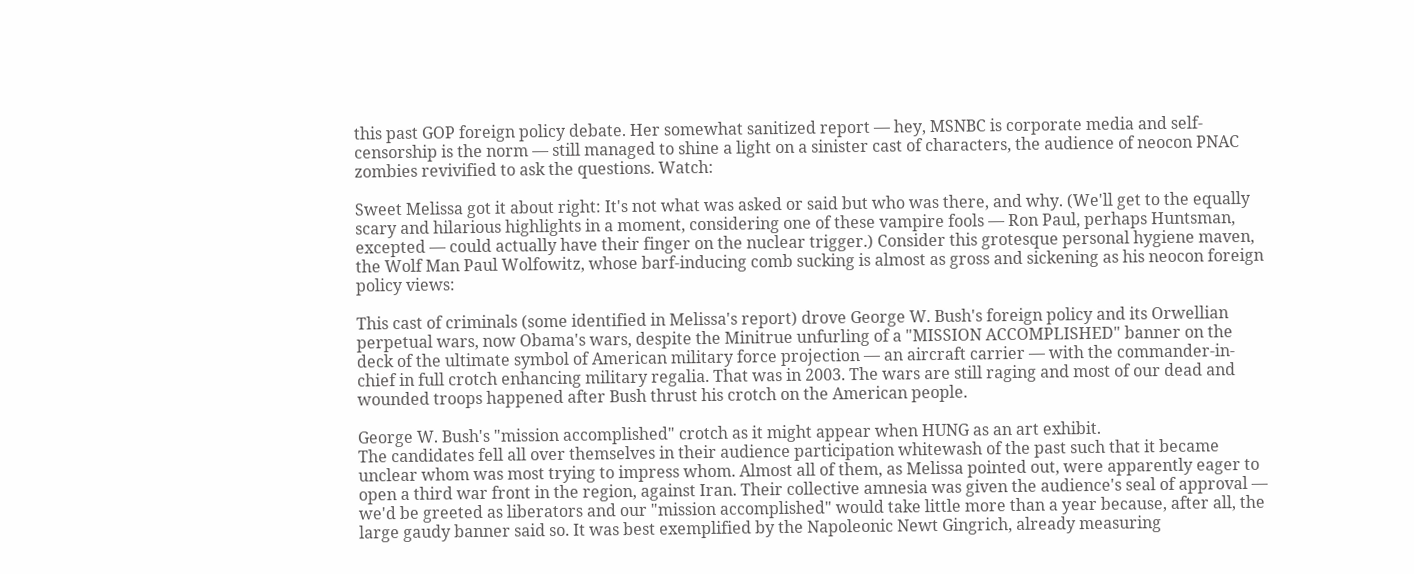this past GOP foreign policy debate. Her somewhat sanitized report — hey, MSNBC is corporate media and self-censorship is the norm — still managed to shine a light on a sinister cast of characters, the audience of neocon PNAC zombies revivified to ask the questions. Watch:

Sweet Melissa got it about right: It's not what was asked or said but who was there, and why. (We'll get to the equally scary and hilarious highlights in a moment, considering one of these vampire fools — Ron Paul, perhaps Huntsman, excepted — could actually have their finger on the nuclear trigger.) Consider this grotesque personal hygiene maven, the Wolf Man Paul Wolfowitz, whose barf-inducing comb sucking is almost as gross and sickening as his neocon foreign policy views:

This cast of criminals (some identified in Melissa's report) drove George W. Bush's foreign policy and its Orwellian perpetual wars, now Obama's wars, despite the Minitrue unfurling of a "MISSION ACCOMPLISHED" banner on the deck of the ultimate symbol of American military force projection — an aircraft carrier — with the commander-in-chief in full crotch enhancing military regalia. That was in 2003. The wars are still raging and most of our dead and wounded troops happened after Bush thrust his crotch on the American people.

George W. Bush's "mission accomplished" crotch as it might appear when HUNG as an art exhibit.
The candidates fell all over themselves in their audience participation whitewash of the past such that it became unclear whom was most trying to impress whom. Almost all of them, as Melissa pointed out, were apparently eager to open a third war front in the region, against Iran. Their collective amnesia was given the audience's seal of approval — we'd be greeted as liberators and our "mission accomplished" would take little more than a year because, after all, the large gaudy banner said so. It was best exemplified by the Napoleonic Newt Gingrich, already measuring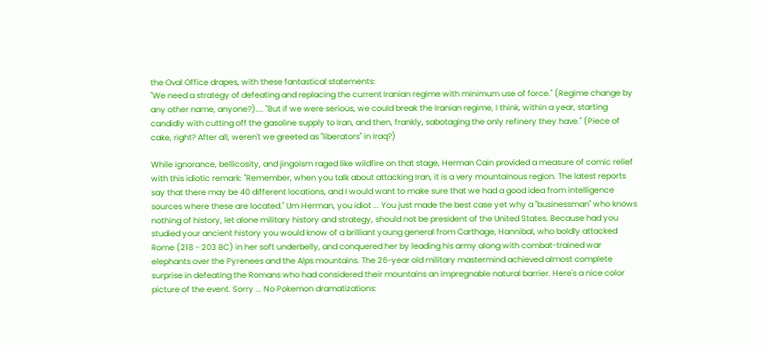the Oval Office drapes, with these fantastical statements:
"We need a strategy of defeating and replacing the current Iranian regime with minimum use of force." (Regime change by any other name, anyone?).... "But if we were serious, we could break the Iranian regime, I think, within a year, starting candidly with cutting off the gasoline supply to Iran, and then, frankly, sabotaging the only refinery they have." (Piece of cake, right? After all, weren't we greeted as "liberators" in Iraq?)

While ignorance, bellicosity, and jingoism raged like wildfire on that stage, Herman Cain provided a measure of comic relief with this idiotic remark: "Remember, when you talk about attacking Iran, it is a very mountainous region. The latest reports say that there may be 40 different locations, and I would want to make sure that we had a good idea from intelligence sources where these are located." Um Herman, you idiot ... You just made the best case yet why a "businessman" who knows nothing of history, let alone military history and strategy, should not be president of the United States. Because had you studied your ancient history you would know of a brilliant young general from Carthage, Hannibal, who boldly attacked Rome (218 - 203 BC) in her soft underbelly, and conquered her by leading his army along with combat-trained war elephants over the Pyrenees and the Alps mountains. The 26-year old military mastermind achieved almost complete surprise in defeating the Romans who had considered their mountains an impregnable natural barrier. Here's a nice color picture of the event. Sorry ... No Pokemon dramatizations: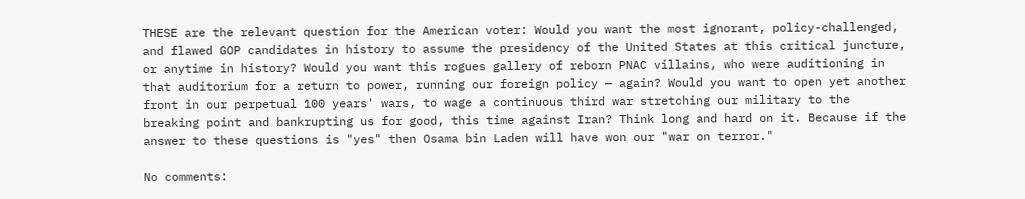THESE are the relevant question for the American voter: Would you want the most ignorant, policy-challenged, and flawed GOP candidates in history to assume the presidency of the United States at this critical juncture, or anytime in history? Would you want this rogues gallery of reborn PNAC villains, who were auditioning in that auditorium for a return to power, running our foreign policy — again? Would you want to open yet another front in our perpetual 100 years' wars, to wage a continuous third war stretching our military to the breaking point and bankrupting us for good, this time against Iran? Think long and hard on it. Because if the answer to these questions is "yes" then Osama bin Laden will have won our "war on terror."

No comments: